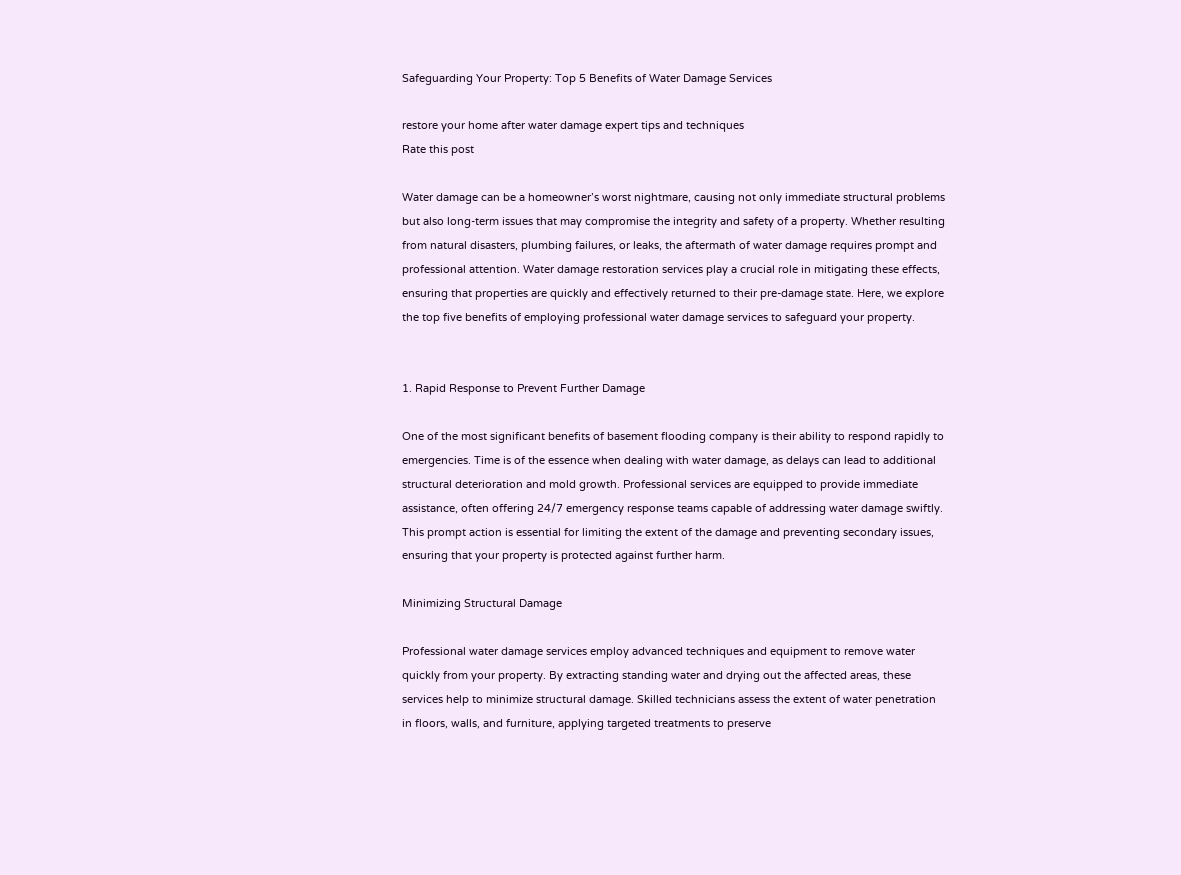Safeguarding Your Property: Top 5 Benefits of Water Damage Services

restore your home after water damage expert tips and techniques
Rate this post

Water damage can be a homeowner’s worst nightmare, causing not only immediate structural problems but also long-term issues that may compromise the integrity and safety of a property. Whether resulting from natural disasters, plumbing failures, or leaks, the aftermath of water damage requires prompt and professional attention. Water damage restoration services play a crucial role in mitigating these effects, ensuring that properties are quickly and effectively returned to their pre-damage state. Here, we explore the top five benefits of employing professional water damage services to safeguard your property.


1. Rapid Response to Prevent Further Damage

One of the most significant benefits of basement flooding company is their ability to respond rapidly to emergencies. Time is of the essence when dealing with water damage, as delays can lead to additional structural deterioration and mold growth. Professional services are equipped to provide immediate assistance, often offering 24/7 emergency response teams capable of addressing water damage swiftly. This prompt action is essential for limiting the extent of the damage and preventing secondary issues, ensuring that your property is protected against further harm.

Minimizing Structural Damage

Professional water damage services employ advanced techniques and equipment to remove water quickly from your property. By extracting standing water and drying out the affected areas, these services help to minimize structural damage. Skilled technicians assess the extent of water penetration in floors, walls, and furniture, applying targeted treatments to preserve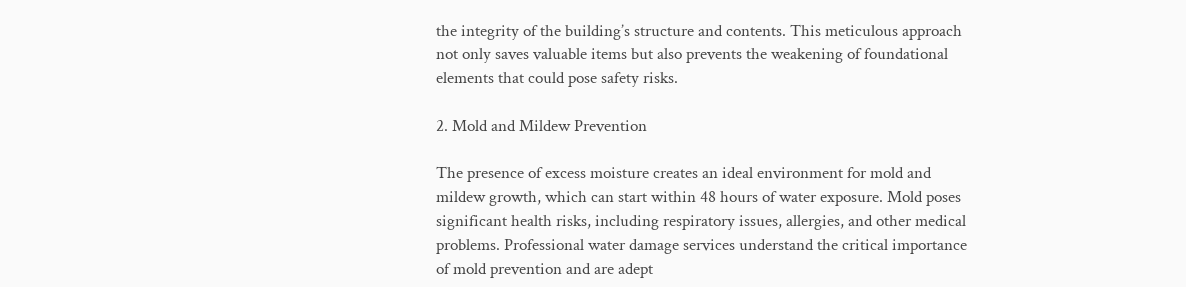the integrity of the building’s structure and contents. This meticulous approach not only saves valuable items but also prevents the weakening of foundational elements that could pose safety risks.

2. Mold and Mildew Prevention

The presence of excess moisture creates an ideal environment for mold and mildew growth, which can start within 48 hours of water exposure. Mold poses significant health risks, including respiratory issues, allergies, and other medical problems. Professional water damage services understand the critical importance of mold prevention and are adept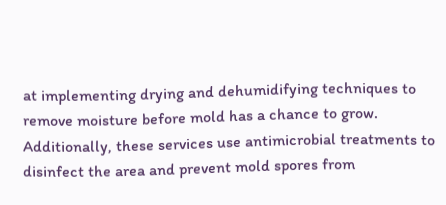at implementing drying and dehumidifying techniques to remove moisture before mold has a chance to grow. Additionally, these services use antimicrobial treatments to disinfect the area and prevent mold spores from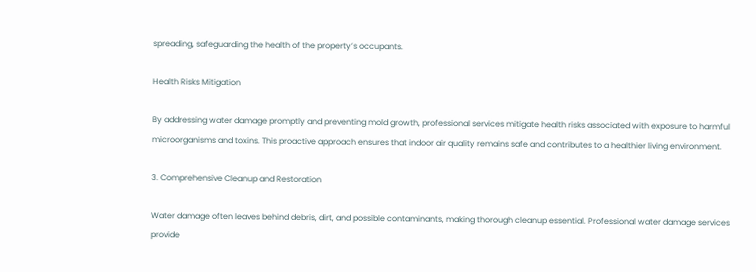spreading, safeguarding the health of the property’s occupants.

Health Risks Mitigation

By addressing water damage promptly and preventing mold growth, professional services mitigate health risks associated with exposure to harmful microorganisms and toxins. This proactive approach ensures that indoor air quality remains safe and contributes to a healthier living environment.

3. Comprehensive Cleanup and Restoration

Water damage often leaves behind debris, dirt, and possible contaminants, making thorough cleanup essential. Professional water damage services provide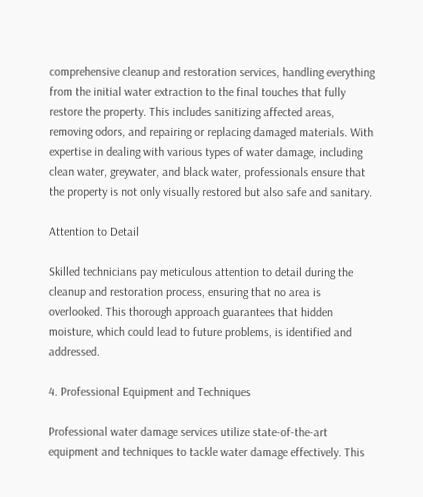comprehensive cleanup and restoration services, handling everything from the initial water extraction to the final touches that fully restore the property. This includes sanitizing affected areas, removing odors, and repairing or replacing damaged materials. With expertise in dealing with various types of water damage, including clean water, greywater, and black water, professionals ensure that the property is not only visually restored but also safe and sanitary.

Attention to Detail

Skilled technicians pay meticulous attention to detail during the cleanup and restoration process, ensuring that no area is overlooked. This thorough approach guarantees that hidden moisture, which could lead to future problems, is identified and addressed.

4. Professional Equipment and Techniques

Professional water damage services utilize state-of-the-art equipment and techniques to tackle water damage effectively. This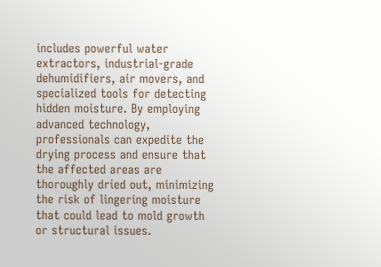includes powerful water extractors, industrial-grade dehumidifiers, air movers, and specialized tools for detecting hidden moisture. By employing advanced technology, professionals can expedite the drying process and ensure that the affected areas are thoroughly dried out, minimizing the risk of lingering moisture that could lead to mold growth or structural issues.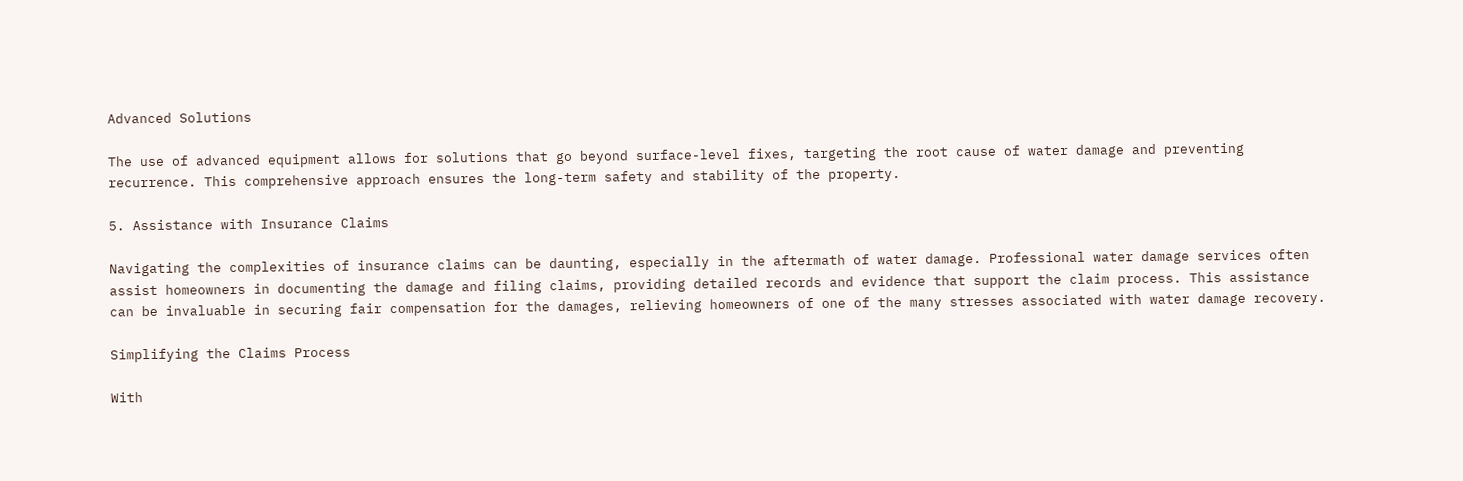Advanced Solutions

The use of advanced equipment allows for solutions that go beyond surface-level fixes, targeting the root cause of water damage and preventing recurrence. This comprehensive approach ensures the long-term safety and stability of the property.

5. Assistance with Insurance Claims

Navigating the complexities of insurance claims can be daunting, especially in the aftermath of water damage. Professional water damage services often assist homeowners in documenting the damage and filing claims, providing detailed records and evidence that support the claim process. This assistance can be invaluable in securing fair compensation for the damages, relieving homeowners of one of the many stresses associated with water damage recovery.

Simplifying the Claims Process

With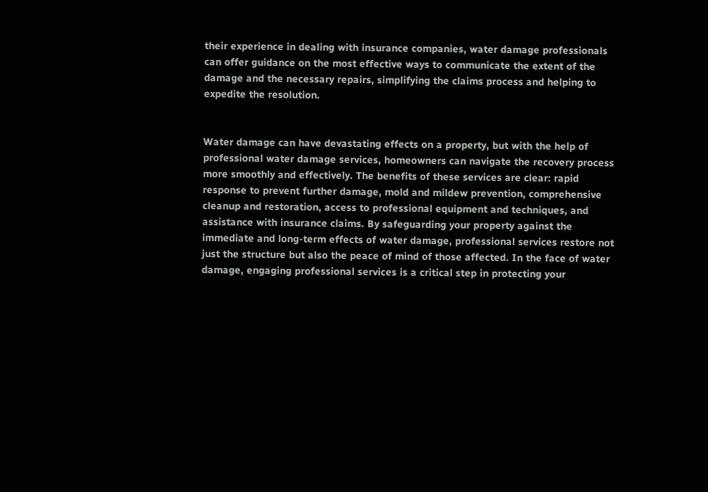their experience in dealing with insurance companies, water damage professionals can offer guidance on the most effective ways to communicate the extent of the damage and the necessary repairs, simplifying the claims process and helping to expedite the resolution.


Water damage can have devastating effects on a property, but with the help of professional water damage services, homeowners can navigate the recovery process more smoothly and effectively. The benefits of these services are clear: rapid response to prevent further damage, mold and mildew prevention, comprehensive cleanup and restoration, access to professional equipment and techniques, and assistance with insurance claims. By safeguarding your property against the immediate and long-term effects of water damage, professional services restore not just the structure but also the peace of mind of those affected. In the face of water damage, engaging professional services is a critical step in protecting your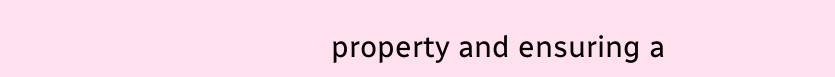property and ensuring a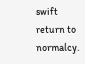swift return to normalcy.